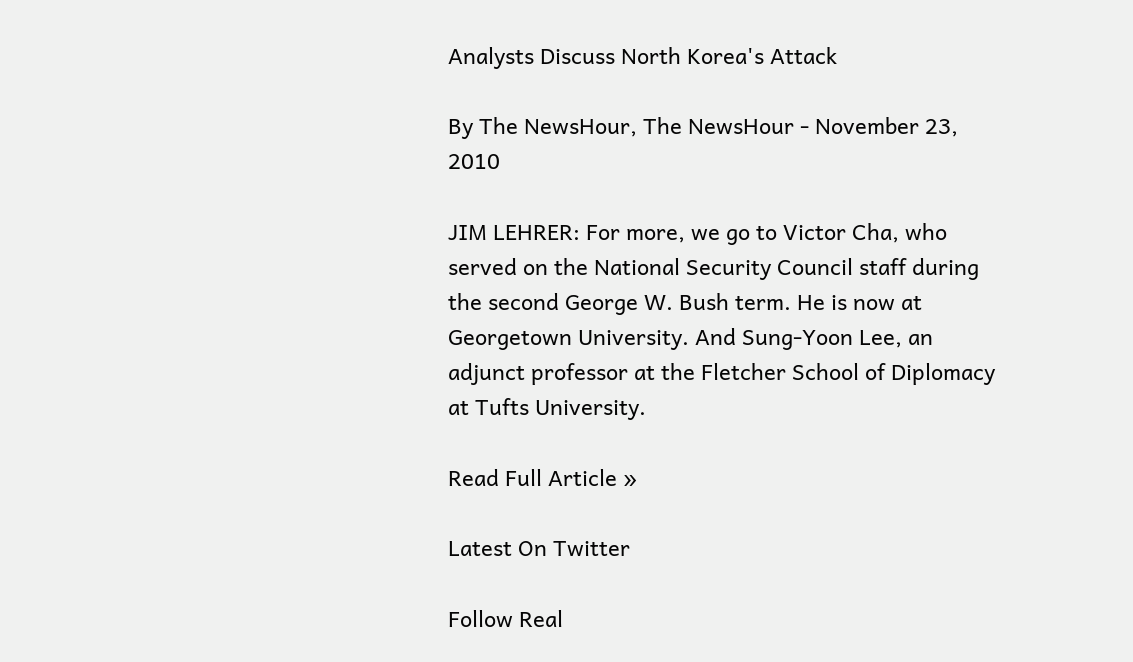Analysts Discuss North Korea's Attack

By The NewsHour, The NewsHour - November 23, 2010

JIM LEHRER: For more, we go to Victor Cha, who served on the National Security Council staff during the second George W. Bush term. He is now at Georgetown University. And Sung-Yoon Lee, an adjunct professor at the Fletcher School of Diplomacy at Tufts University.

Read Full Article »

Latest On Twitter

Follow Real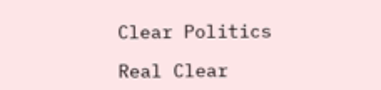Clear Politics

Real Clear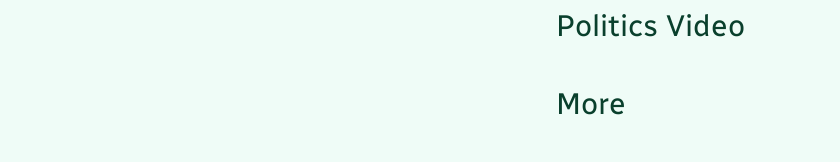Politics Video

More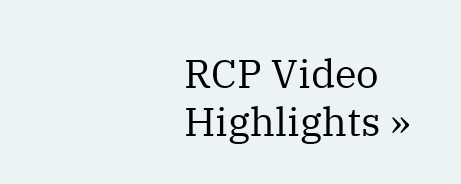RCP Video Highlights »